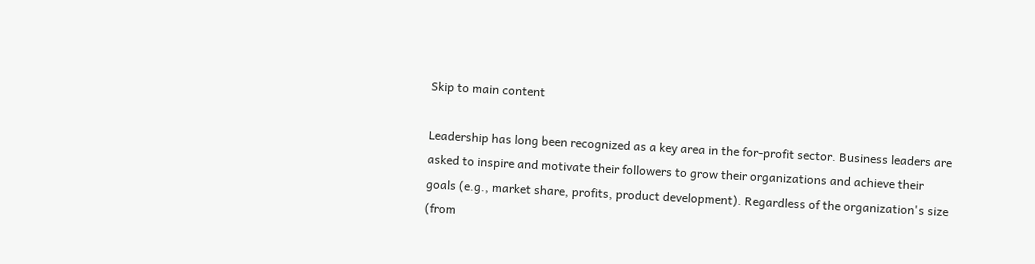Skip to main content

Leadership has long been recognized as a key area in the for-profit sector. Business leaders are asked to inspire and motivate their followers to grow their organizations and achieve their goals (e.g., market share, profits, product development). Regardless of the organization's size (from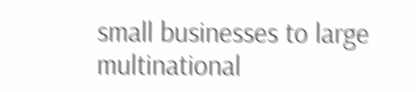small businesses to large multinational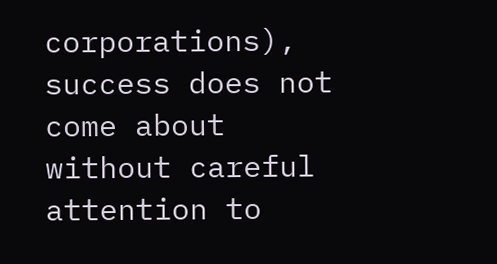corporations), success does not come about without careful attention to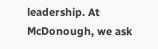leadership. At McDonough, we ask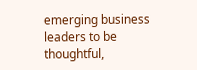emerging business leaders to be thoughtful,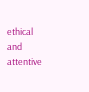ethical and attentive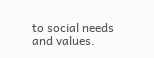to social needs and values.